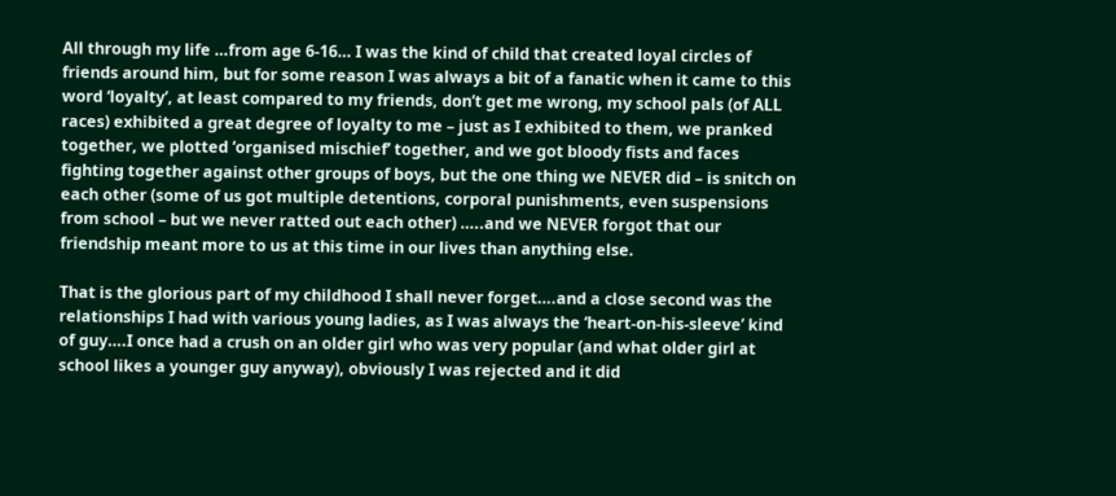All through my life …from age 6-16… I was the kind of child that created loyal circles of friends around him, but for some reason I was always a bit of a fanatic when it came to this word ‘loyalty’, at least compared to my friends, don’t get me wrong, my school pals (of ALL races) exhibited a great degree of loyalty to me – just as I exhibited to them, we pranked together, we plotted ‘organised mischief’ together, and we got bloody fists and faces fighting together against other groups of boys, but the one thing we NEVER did – is snitch on each other (some of us got multiple detentions, corporal punishments, even suspensions from school – but we never ratted out each other) …..and we NEVER forgot that our friendship meant more to us at this time in our lives than anything else.

That is the glorious part of my childhood I shall never forget….and a close second was the relationships I had with various young ladies, as I was always the ‘heart-on-his-sleeve’ kind of guy….I once had a crush on an older girl who was very popular (and what older girl at school likes a younger guy anyway), obviously I was rejected and it did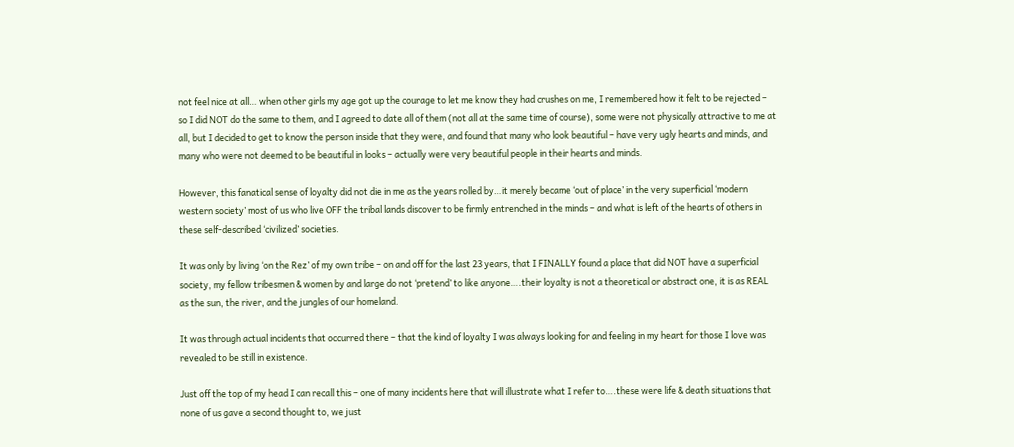not feel nice at all… when other girls my age got up the courage to let me know they had crushes on me, I remembered how it felt to be rejected – so I did NOT do the same to them, and I agreed to date all of them (not all at the same time of course), some were not physically attractive to me at all, but I decided to get to know the person inside that they were, and found that many who look beautiful – have very ugly hearts and minds, and many who were not deemed to be beautiful in looks – actually were very beautiful people in their hearts and minds.

However, this fanatical sense of loyalty did not die in me as the years rolled by…it merely became ‘out of place’ in the very superficial ‘modern western society’ most of us who live OFF the tribal lands discover to be firmly entrenched in the minds – and what is left of the hearts of others in these self-described ‘civilized’ societies.

It was only by living ‘on the Rez’ of my own tribe – on and off for the last 23 years, that I FINALLY found a place that did NOT have a superficial society, my fellow tribesmen & women by and large do not ‘pretend’ to like anyone….their loyalty is not a theoretical or abstract one, it is as REAL as the sun, the river, and the jungles of our homeland.

It was through actual incidents that occurred there – that the kind of loyalty I was always looking for and feeling in my heart for those I love was revealed to be still in existence.

Just off the top of my head I can recall this – one of many incidents here that will illustrate what I refer to….these were life & death situations that none of us gave a second thought to, we just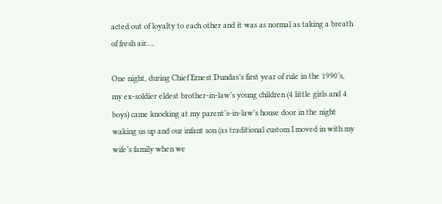acted out of loyalty to each other and it was as normal as taking a breath of fresh air….

One night, during Chief Ernest Dundas’s first year of rule in the 1990’s, my ex-soldier eldest brother-in-law’s young children (4 little girls and 4 boys) came knocking at my parent’s-in-law’s house door in the night waking us up and our infant son (as traditional custom I moved in with my wife’s family when we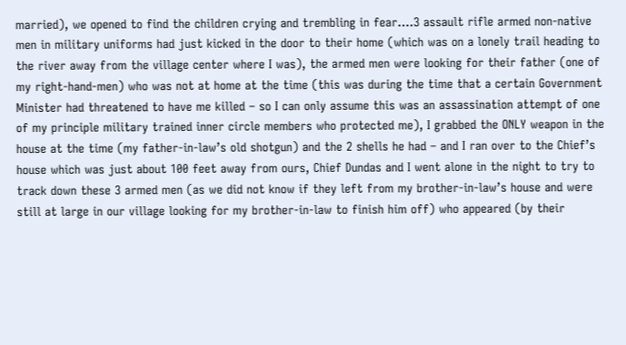married), we opened to find the children crying and trembling in fear….3 assault rifle armed non-native men in military uniforms had just kicked in the door to their home (which was on a lonely trail heading to the river away from the village center where I was), the armed men were looking for their father (one of my right-hand-men) who was not at home at the time (this was during the time that a certain Government Minister had threatened to have me killed – so I can only assume this was an assassination attempt of one of my principle military trained inner circle members who protected me), I grabbed the ONLY weapon in the house at the time (my father-in-law’s old shotgun) and the 2 shells he had – and I ran over to the Chief’s house which was just about 100 feet away from ours, Chief Dundas and I went alone in the night to try to track down these 3 armed men (as we did not know if they left from my brother-in-law’s house and were still at large in our village looking for my brother-in-law to finish him off) who appeared (by their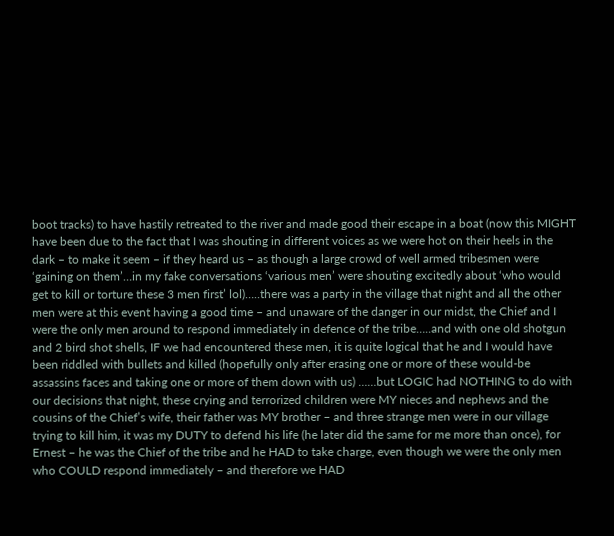boot tracks) to have hastily retreated to the river and made good their escape in a boat (now this MIGHT have been due to the fact that I was shouting in different voices as we were hot on their heels in the dark – to make it seem – if they heard us – as though a large crowd of well armed tribesmen were ‘gaining on them’…in my fake conversations ‘various men’ were shouting excitedly about ‘who would get to kill or torture these 3 men first’ lol)…..there was a party in the village that night and all the other men were at this event having a good time – and unaware of the danger in our midst, the Chief and I were the only men around to respond immediately in defence of the tribe…..and with one old shotgun and 2 bird shot shells, IF we had encountered these men, it is quite logical that he and I would have been riddled with bullets and killed (hopefully only after erasing one or more of these would-be assassins faces and taking one or more of them down with us) ……but LOGIC had NOTHING to do with our decisions that night, these crying and terrorized children were MY nieces and nephews and the cousins of the Chief’s wife, their father was MY brother – and three strange men were in our village trying to kill him, it was my DUTY to defend his life (he later did the same for me more than once), for Ernest – he was the Chief of the tribe and he HAD to take charge, even though we were the only men who COULD respond immediately – and therefore we HAD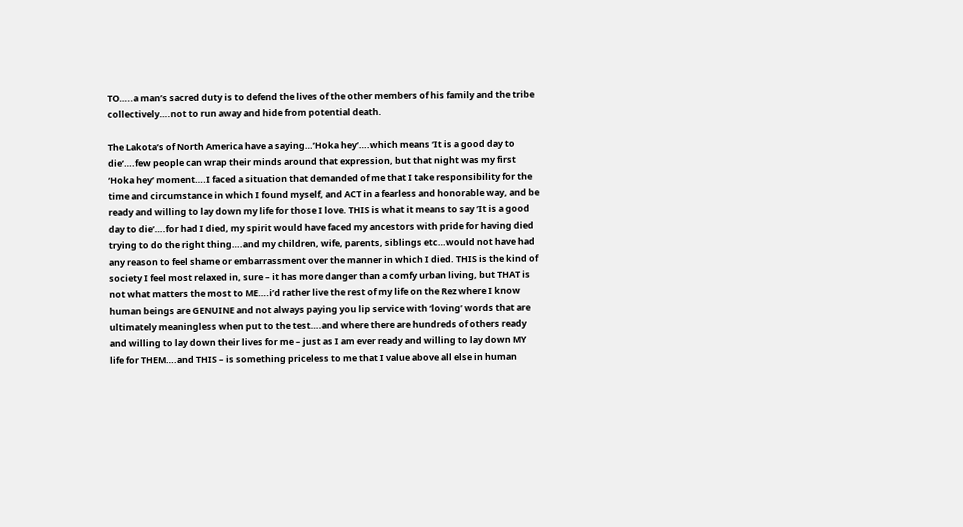TO…..a man’s sacred duty is to defend the lives of the other members of his family and the tribe collectively….not to run away and hide from potential death.

The Lakota’s of North America have a saying…’Hoka hey’….which means ‘It is a good day to die’….few people can wrap their minds around that expression, but that night was my first ‘Hoka hey’ moment….I faced a situation that demanded of me that I take responsibility for the time and circumstance in which I found myself, and ACT in a fearless and honorable way, and be ready and willing to lay down my life for those I love. THIS is what it means to say ‘It is a good day to die’….for had I died, my spirit would have faced my ancestors with pride for having died trying to do the right thing….and my children, wife, parents, siblings etc…would not have had any reason to feel shame or embarrassment over the manner in which I died. THIS is the kind of society I feel most relaxed in, sure – it has more danger than a comfy urban living, but THAT is not what matters the most to ME….i’d rather live the rest of my life on the Rez where I know human beings are GENUINE and not always paying you lip service with ‘loving’ words that are ultimately meaningless when put to the test….and where there are hundreds of others ready and willing to lay down their lives for me – just as I am ever ready and willing to lay down MY life for THEM….and THIS – is something priceless to me that I value above all else in human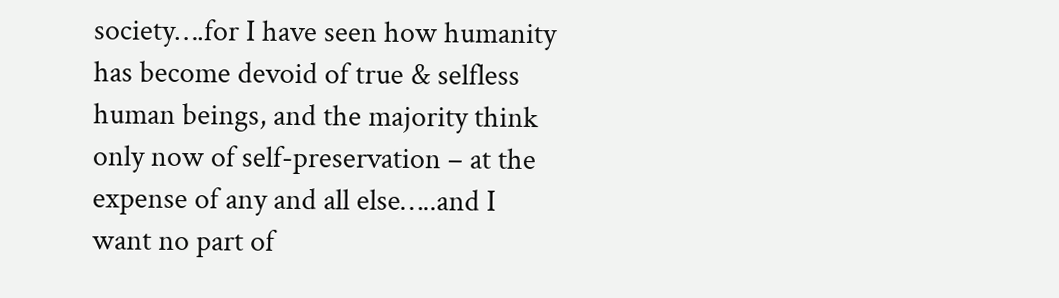society….for I have seen how humanity has become devoid of true & selfless human beings, and the majority think only now of self-preservation – at the expense of any and all else…..and I want no part of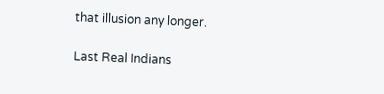that illusion any longer.

Last Real Indians